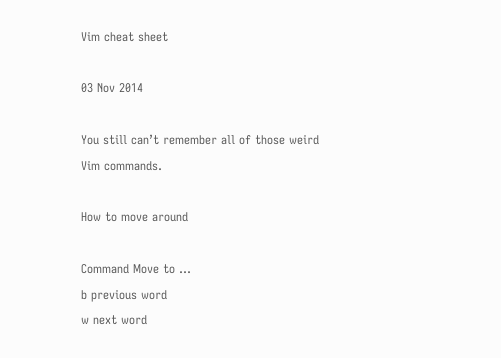Vim cheat sheet

03 Nov 2014

You still can’t remember all of those weird Vim commands.

How to move around

Command Move to …
b previous word
w next word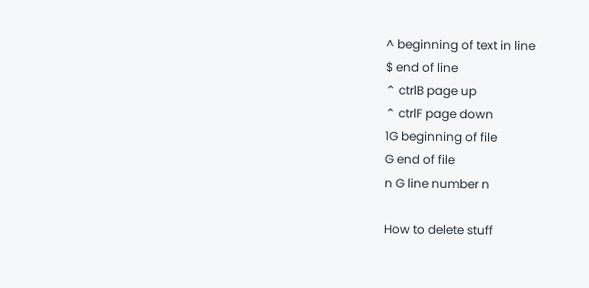^ beginning of text in line
$ end of line
⌃ ctrlB page up
⌃ ctrlF page down
1G beginning of file
G end of file
n G line number n

How to delete stuff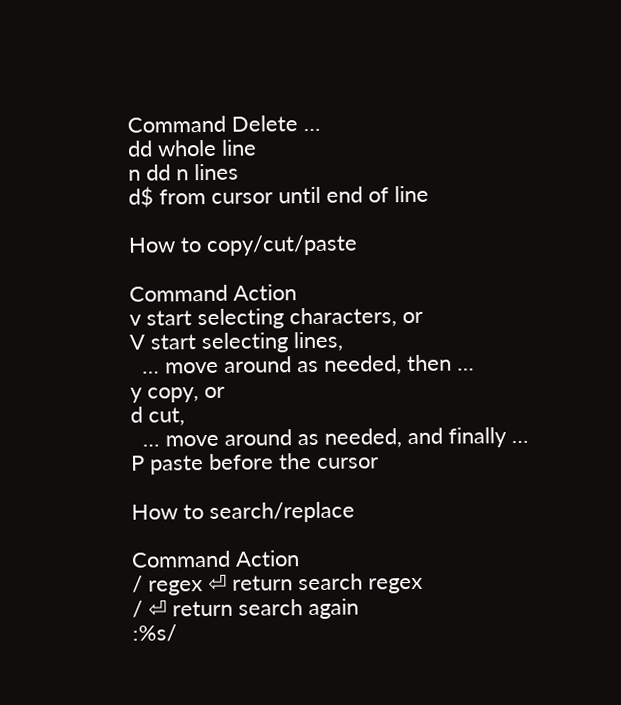Command Delete …
dd whole line
n dd n lines
d$ from cursor until end of line

How to copy/cut/paste

Command Action
v start selecting characters, or
V start selecting lines,
  … move around as needed, then …
y copy, or
d cut,
  … move around as needed, and finally …
P paste before the cursor

How to search/replace

Command Action
/ regex ⏎ return search regex
/ ⏎ return search again
:%s/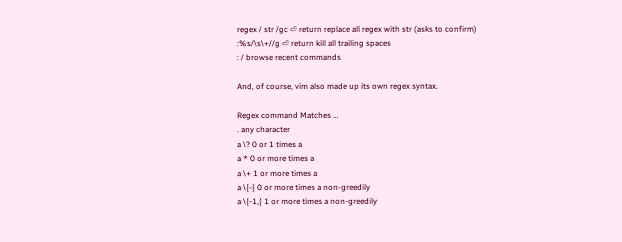regex / str /gc ⏎ return replace all regex with str (asks to confirm)
:%s/\s\+//g ⏎ return kill all trailing spaces
: / browse recent commands

And, of course, vim also made up its own regex syntax.

Regex command Matches …
. any character
a \? 0 or 1 times a
a * 0 or more times a
a \+ 1 or more times a
a \{-} 0 or more times a non-greedily
a \{-1,} 1 or more times a non-greedily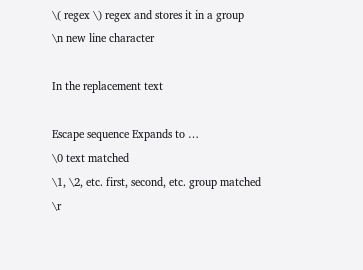\( regex \) regex and stores it in a group
\n new line character

In the replacement text

Escape sequence Expands to …
\0 text matched
\1, \2, etc. first, second, etc. group matched
\r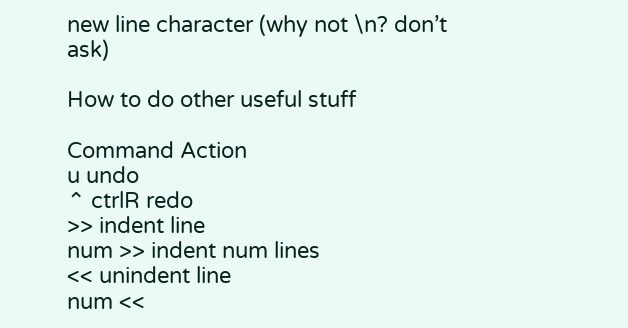new line character (why not \n? don’t ask)

How to do other useful stuff

Command Action
u undo
⌃ ctrlR redo
>> indent line
num >> indent num lines
<< unindent line
num <<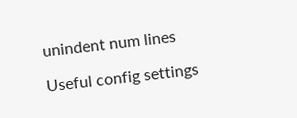unindent num lines

Useful config settings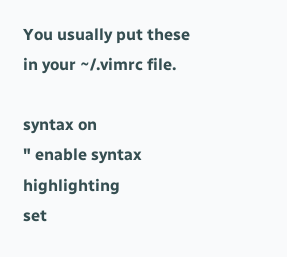You usually put these in your ~/.vimrc file.

syntax on                            " enable syntax highlighting
set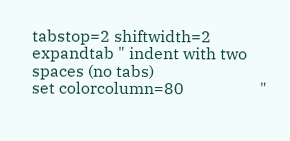tabstop=2 shiftwidth=2 expandtab " indent with two spaces (no tabs)
set colorcolumn=80                   "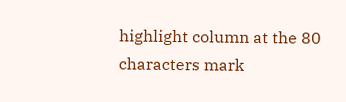highlight column at the 80 characters mark